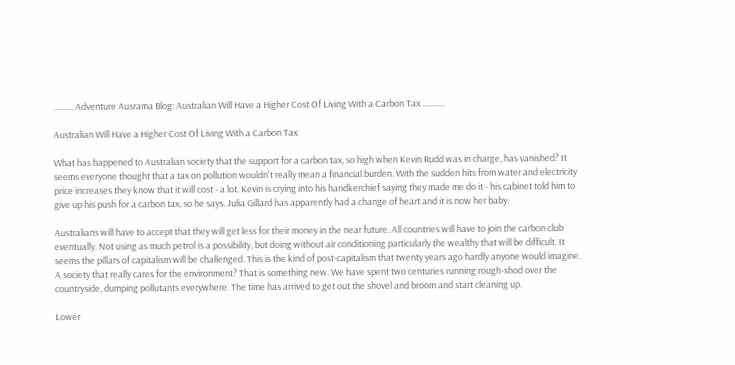.......... Adventure Ausrama Blog: Australian Will Have a Higher Cost Of Living With a Carbon Tax ...........

Australian Will Have a Higher Cost Of Living With a Carbon Tax

What has happened to Australian society that the support for a carbon tax, so high when Kevin Rudd was in charge, has vanished? It seems everyone thought that a tax on pollution wouldn't really mean a financial burden. With the sudden hits from water and electricity price increases they know that it will cost - a lot. Kevin is crying into his handkerchief saying they made me do it - his cabinet told him to give up his push for a carbon tax, so he says. Julia Gillard has apparently had a change of heart and it is now her baby.

Australians will have to accept that they will get less for their money in the near future. All countries will have to join the carbon club eventually. Not using as much petrol is a possibility, but doing without air conditioning particularly the wealthy that will be difficult. It seems the pillars of capitalism will be challenged. This is the kind of post-capitalism that twenty years ago hardly anyone would imagine. A society that really cares for the environment? That is something new. We have spent two centuries running rough-shod over the countryside, dumping pollutants everywhere. The time has arrived to get out the shovel and broom and start cleaning up.

Lower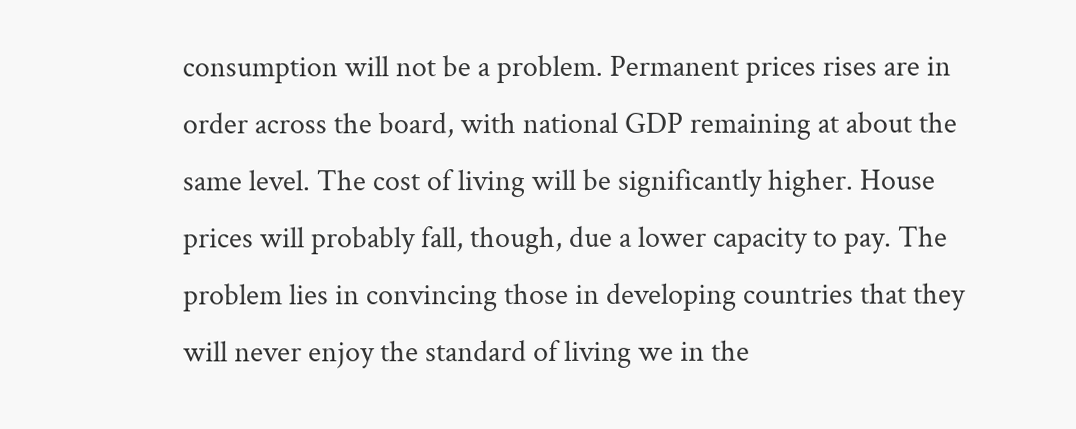consumption will not be a problem. Permanent prices rises are in order across the board, with national GDP remaining at about the same level. The cost of living will be significantly higher. House prices will probably fall, though, due a lower capacity to pay. The problem lies in convincing those in developing countries that they will never enjoy the standard of living we in the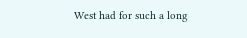West had for such a long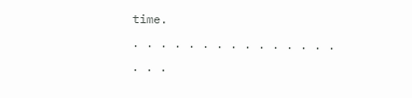time.
. . . . . . . . . . . . . . . . . .